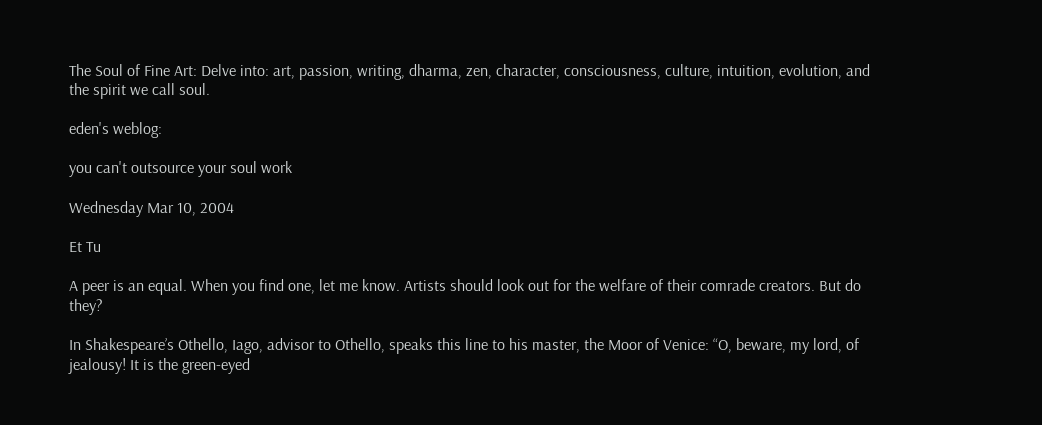The Soul of Fine Art: Delve into: art, passion, writing, dharma, zen, character, consciousness, culture, intuition, evolution, and the spirit we call soul.

eden's weblog:

you can't outsource your soul work

Wednesday Mar 10, 2004

Et Tu

A peer is an equal. When you find one, let me know. Artists should look out for the welfare of their comrade creators. But do they?

In Shakespeare’s Othello, Iago, advisor to Othello, speaks this line to his master, the Moor of Venice: “O, beware, my lord, of jealousy! It is the green-eyed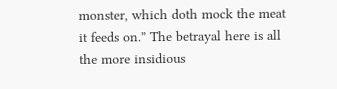monster, which doth mock the meat it feeds on.” The betrayal here is all the more insidious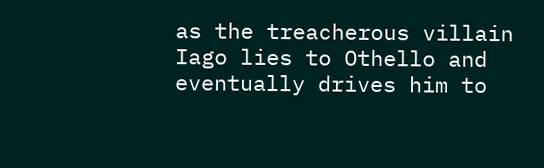as the treacherous villain Iago lies to Othello and eventually drives him to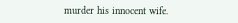murder his innocent wife.